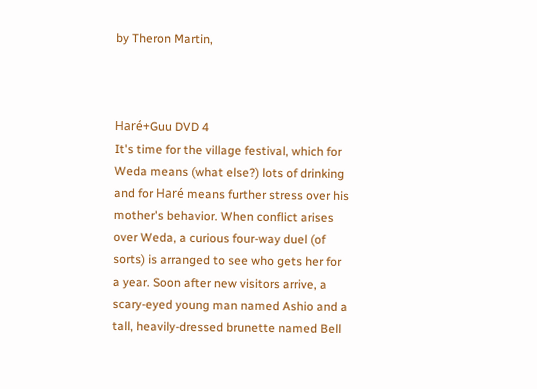by Theron Martin,



Haré+Guu DVD 4
It's time for the village festival, which for Weda means (what else?) lots of drinking and for Haré means further stress over his mother's behavior. When conflict arises over Weda, a curious four-way duel (of sorts) is arranged to see who gets her for a year. Soon after new visitors arrive, a scary-eyed young man named Ashio and a tall, heavily-dressed brunette named Bell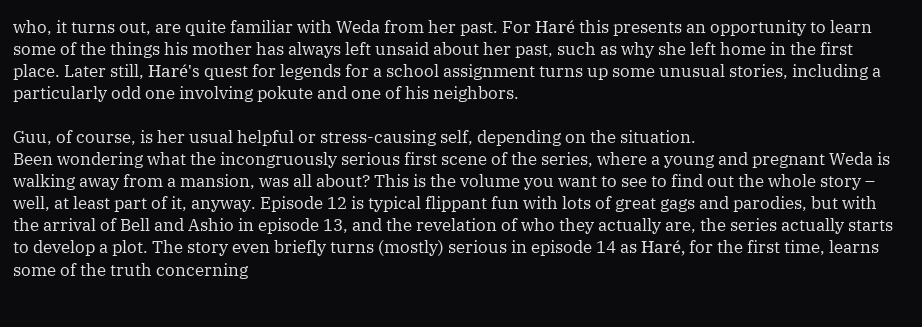who, it turns out, are quite familiar with Weda from her past. For Haré this presents an opportunity to learn some of the things his mother has always left unsaid about her past, such as why she left home in the first place. Later still, Haré's quest for legends for a school assignment turns up some unusual stories, including a particularly odd one involving pokute and one of his neighbors.

Guu, of course, is her usual helpful or stress-causing self, depending on the situation.
Been wondering what the incongruously serious first scene of the series, where a young and pregnant Weda is walking away from a mansion, was all about? This is the volume you want to see to find out the whole story – well, at least part of it, anyway. Episode 12 is typical flippant fun with lots of great gags and parodies, but with the arrival of Bell and Ashio in episode 13, and the revelation of who they actually are, the series actually starts to develop a plot. The story even briefly turns (mostly) serious in episode 14 as Haré, for the first time, learns some of the truth concerning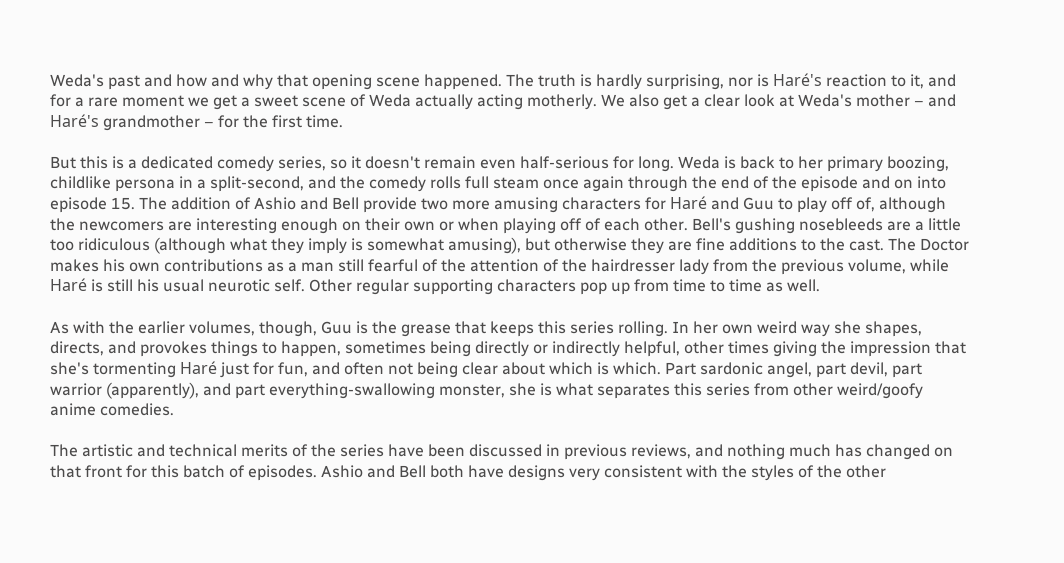Weda's past and how and why that opening scene happened. The truth is hardly surprising, nor is Haré's reaction to it, and for a rare moment we get a sweet scene of Weda actually acting motherly. We also get a clear look at Weda's mother – and Haré's grandmother – for the first time.

But this is a dedicated comedy series, so it doesn't remain even half-serious for long. Weda is back to her primary boozing, childlike persona in a split-second, and the comedy rolls full steam once again through the end of the episode and on into episode 15. The addition of Ashio and Bell provide two more amusing characters for Haré and Guu to play off of, although the newcomers are interesting enough on their own or when playing off of each other. Bell's gushing nosebleeds are a little too ridiculous (although what they imply is somewhat amusing), but otherwise they are fine additions to the cast. The Doctor makes his own contributions as a man still fearful of the attention of the hairdresser lady from the previous volume, while Haré is still his usual neurotic self. Other regular supporting characters pop up from time to time as well.

As with the earlier volumes, though, Guu is the grease that keeps this series rolling. In her own weird way she shapes, directs, and provokes things to happen, sometimes being directly or indirectly helpful, other times giving the impression that she's tormenting Haré just for fun, and often not being clear about which is which. Part sardonic angel, part devil, part warrior (apparently), and part everything-swallowing monster, she is what separates this series from other weird/goofy anime comedies.

The artistic and technical merits of the series have been discussed in previous reviews, and nothing much has changed on that front for this batch of episodes. Ashio and Bell both have designs very consistent with the styles of the other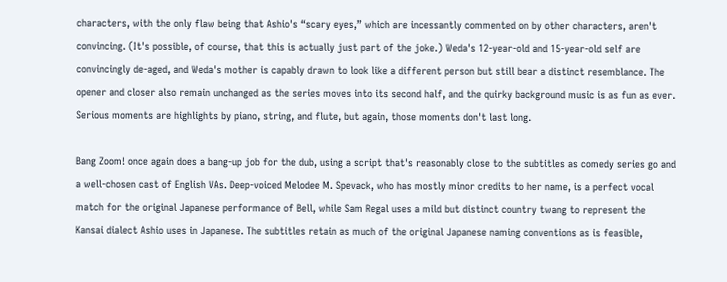characters, with the only flaw being that Ashio's “scary eyes,” which are incessantly commented on by other characters, aren't convincing. (It's possible, of course, that this is actually just part of the joke.) Weda's 12-year-old and 15-year-old self are convincingly de-aged, and Weda's mother is capably drawn to look like a different person but still bear a distinct resemblance. The opener and closer also remain unchanged as the series moves into its second half, and the quirky background music is as fun as ever. Serious moments are highlights by piano, string, and flute, but again, those moments don't last long.

Bang Zoom! once again does a bang-up job for the dub, using a script that's reasonably close to the subtitles as comedy series go and a well-chosen cast of English VAs. Deep-voiced Melodee M. Spevack, who has mostly minor credits to her name, is a perfect vocal match for the original Japanese performance of Bell, while Sam Regal uses a mild but distinct country twang to represent the Kansai dialect Ashio uses in Japanese. The subtitles retain as much of the original Japanese naming conventions as is feasible,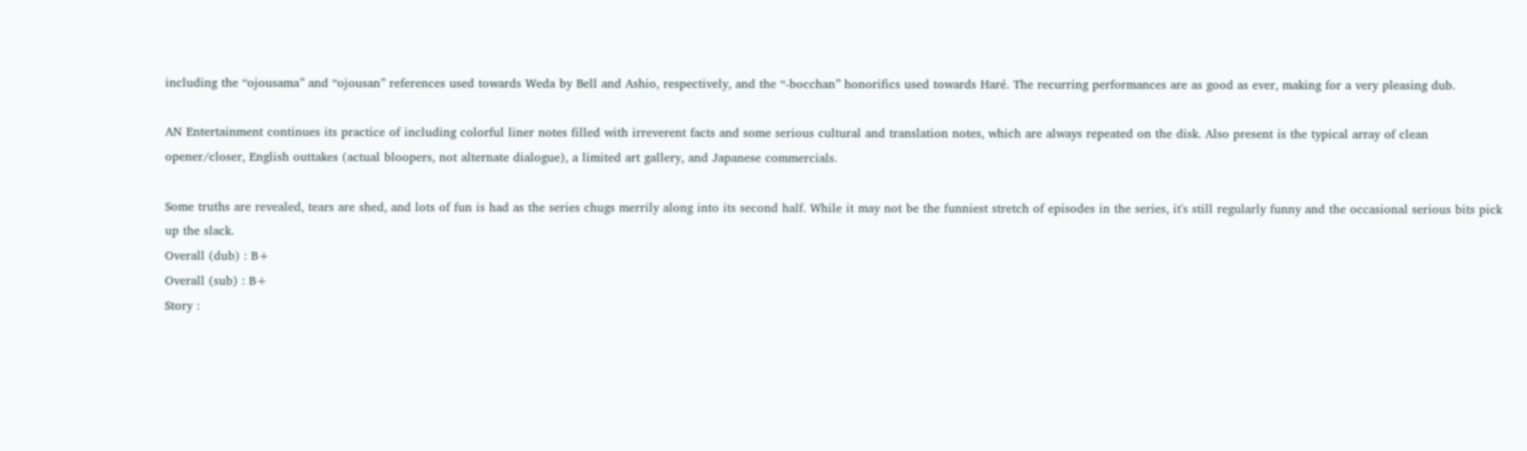including the “ojousama” and “ojousan” references used towards Weda by Bell and Ashio, respectively, and the “-bocchan” honorifics used towards Haré. The recurring performances are as good as ever, making for a very pleasing dub.

AN Entertainment continues its practice of including colorful liner notes filled with irreverent facts and some serious cultural and translation notes, which are always repeated on the disk. Also present is the typical array of clean opener/closer, English outtakes (actual bloopers, not alternate dialogue), a limited art gallery, and Japanese commercials.

Some truths are revealed, tears are shed, and lots of fun is had as the series chugs merrily along into its second half. While it may not be the funniest stretch of episodes in the series, it's still regularly funny and the occasional serious bits pick up the slack.
Overall (dub) : B+
Overall (sub) : B+
Story :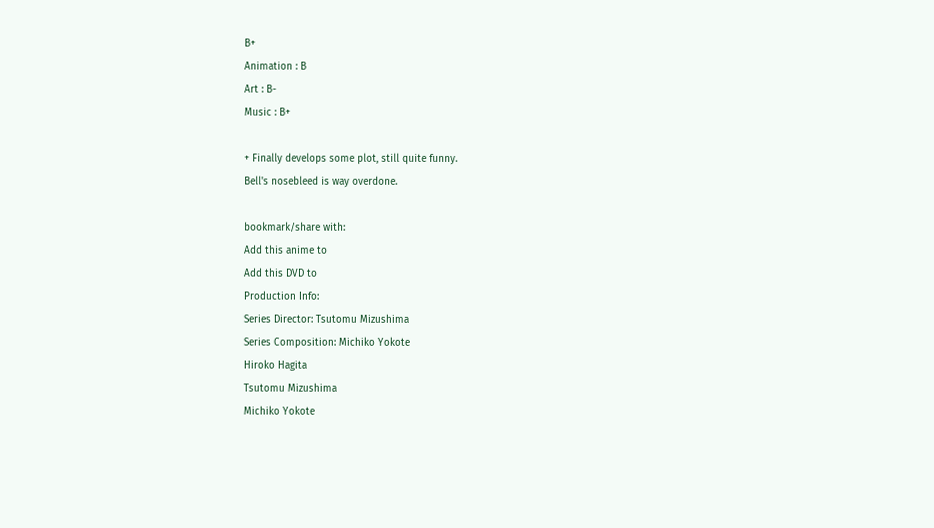B+
Animation : B
Art : B-
Music : B+

+ Finally develops some plot, still quite funny.
Bell's nosebleed is way overdone.

bookmark/share with:
Add this anime to
Add this DVD to
Production Info:
Series Director: Tsutomu Mizushima
Series Composition: Michiko Yokote
Hiroko Hagita
Tsutomu Mizushima
Michiko Yokote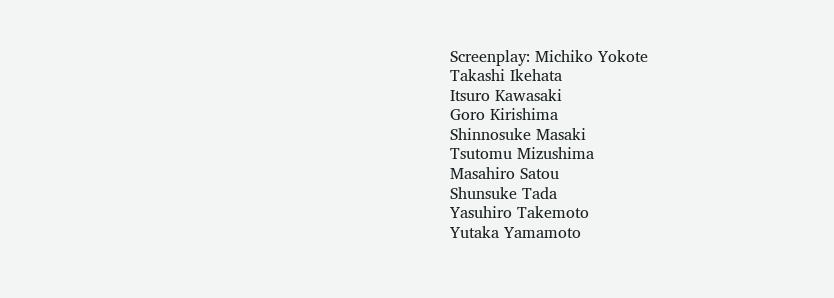Screenplay: Michiko Yokote
Takashi Ikehata
Itsuro Kawasaki
Goro Kirishima
Shinnosuke Masaki
Tsutomu Mizushima
Masahiro Satou
Shunsuke Tada
Yasuhiro Takemoto
Yutaka Yamamoto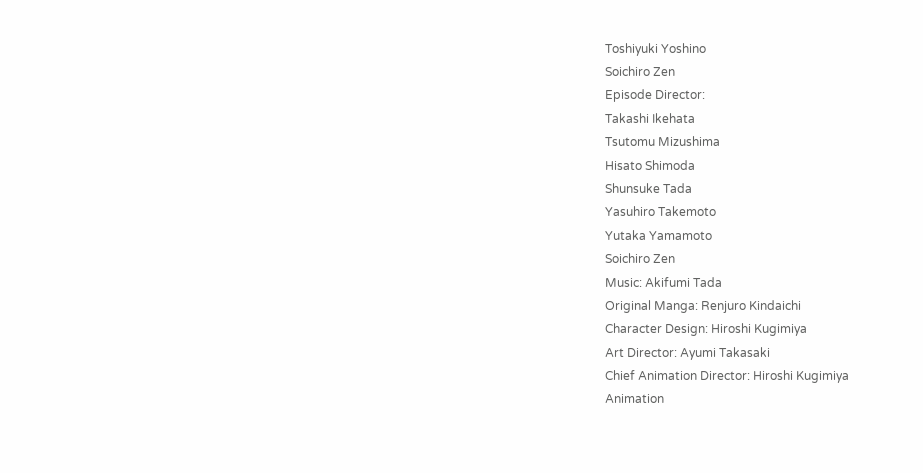Toshiyuki Yoshino
Soichiro Zen
Episode Director:
Takashi Ikehata
Tsutomu Mizushima
Hisato Shimoda
Shunsuke Tada
Yasuhiro Takemoto
Yutaka Yamamoto
Soichiro Zen
Music: Akifumi Tada
Original Manga: Renjuro Kindaichi
Character Design: Hiroshi Kugimiya
Art Director: Ayumi Takasaki
Chief Animation Director: Hiroshi Kugimiya
Animation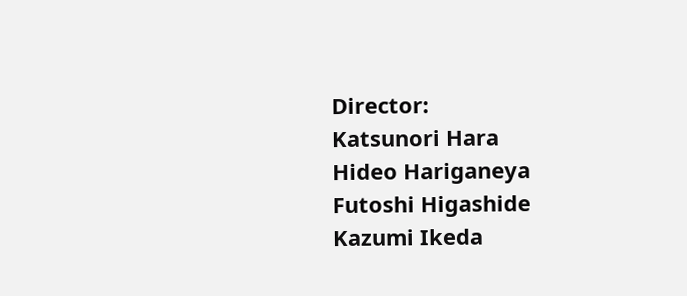Director:
Katsunori Hara
Hideo Hariganeya
Futoshi Higashide
Kazumi Ikeda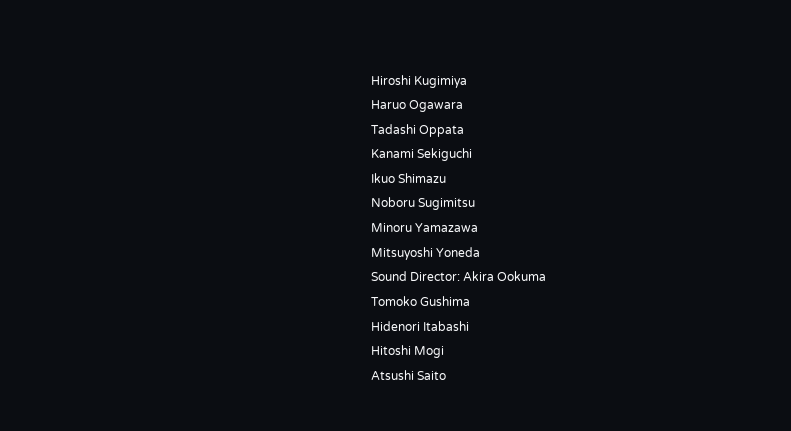Hiroshi Kugimiya
Haruo Ogawara
Tadashi Oppata
Kanami Sekiguchi
Ikuo Shimazu
Noboru Sugimitsu
Minoru Yamazawa
Mitsuyoshi Yoneda
Sound Director: Akira Ookuma
Tomoko Gushima
Hidenori Itabashi
Hitoshi Mogi
Atsushi Saito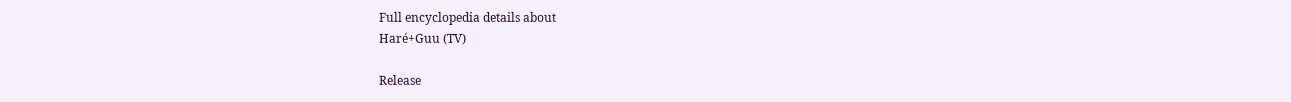Full encyclopedia details about
Haré+Guu (TV)

Release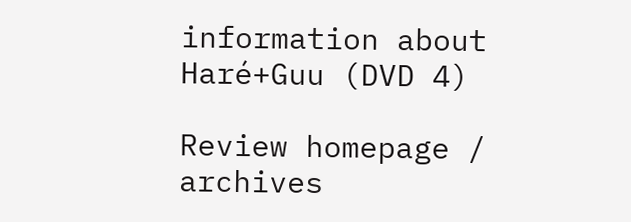information about
Haré+Guu (DVD 4)

Review homepage / archives